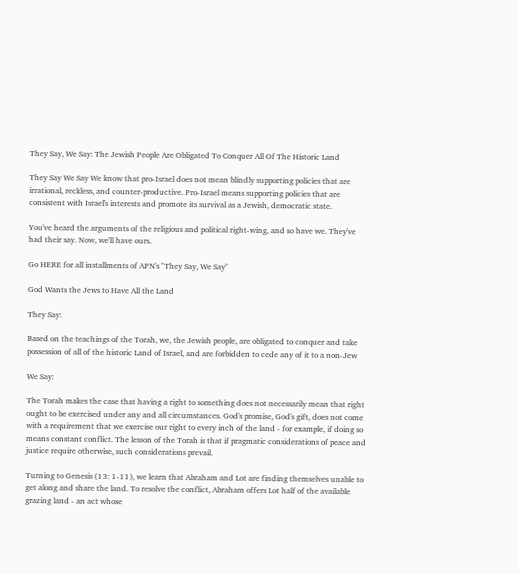They Say, We Say: The Jewish People Are Obligated To Conquer All Of The Historic Land

They Say We Say We know that pro-Israel does not mean blindly supporting policies that are irrational, reckless, and counter-productive. Pro-Israel means supporting policies that are consistent with Israel's interests and promote its survival as a Jewish, democratic state.

You've heard the arguments of the religious and political right-wing, and so have we. They've had their say. Now, we'll have ours.

Go HERE for all installments of APN's "They Say, We Say"

God Wants the Jews to Have All the Land

They Say:

Based on the teachings of the Torah, we, the Jewish people, are obligated to conquer and take possession of all of the historic Land of Israel, and are forbidden to cede any of it to a non-Jew

We Say:

The Torah makes the case that having a right to something does not necessarily mean that right ought to be exercised under any and all circumstances. God's promise, God's gift, does not come with a requirement that we exercise our right to every inch of the land - for example, if doing so means constant conflict. The lesson of the Torah is that if pragmatic considerations of peace and justice require otherwise, such considerations prevail.

Turning to Genesis (13: 1-11), we learn that Abraham and Lot are finding themselves unable to get along and share the land. To resolve the conflict, Abraham offers Lot half of the available grazing land - an act whose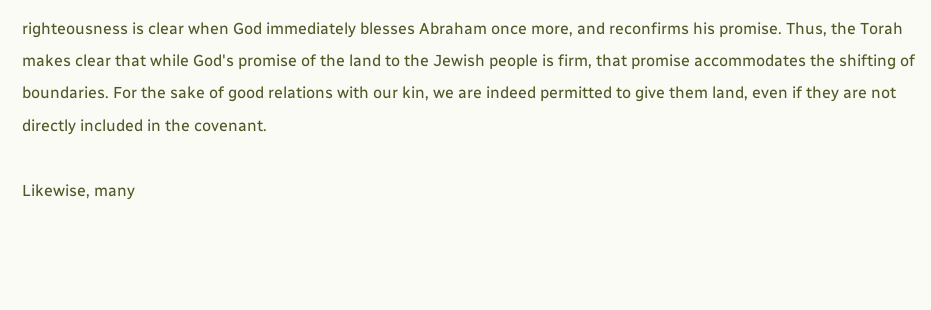righteousness is clear when God immediately blesses Abraham once more, and reconfirms his promise. Thus, the Torah makes clear that while God's promise of the land to the Jewish people is firm, that promise accommodates the shifting of boundaries. For the sake of good relations with our kin, we are indeed permitted to give them land, even if they are not directly included in the covenant.

Likewise, many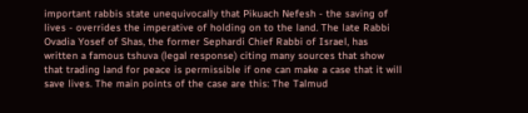important rabbis state unequivocally that Pikuach Nefesh - the saving of lives - overrides the imperative of holding on to the land. The late Rabbi Ovadia Yosef of Shas, the former Sephardi Chief Rabbi of Israel, has written a famous tshuva (legal response) citing many sources that show that trading land for peace is permissible if one can make a case that it will save lives. The main points of the case are this: The Talmud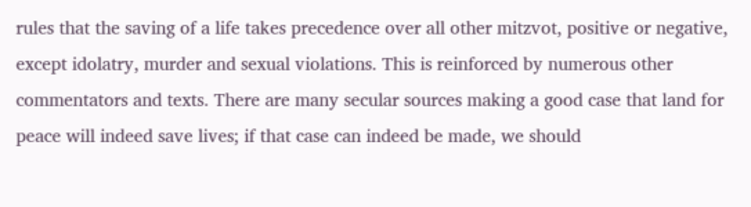rules that the saving of a life takes precedence over all other mitzvot, positive or negative, except idolatry, murder and sexual violations. This is reinforced by numerous other commentators and texts. There are many secular sources making a good case that land for peace will indeed save lives; if that case can indeed be made, we should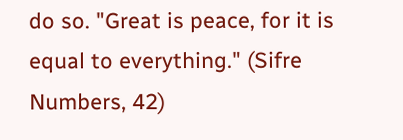do so. "Great is peace, for it is equal to everything." (Sifre Numbers, 42)